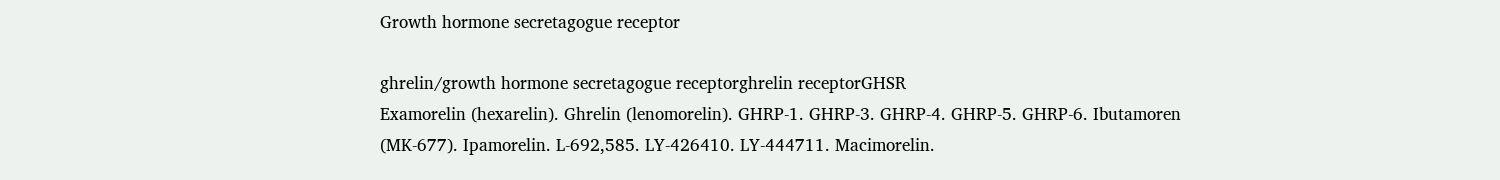Growth hormone secretagogue receptor

ghrelin/growth hormone secretagogue receptorghrelin receptorGHSR
Examorelin (hexarelin). Ghrelin (lenomorelin). GHRP-1. GHRP-3. GHRP-4. GHRP-5. GHRP-6. Ibutamoren (MK-677). Ipamorelin. L-692,585. LY-426410. LY-444711. Macimorelin.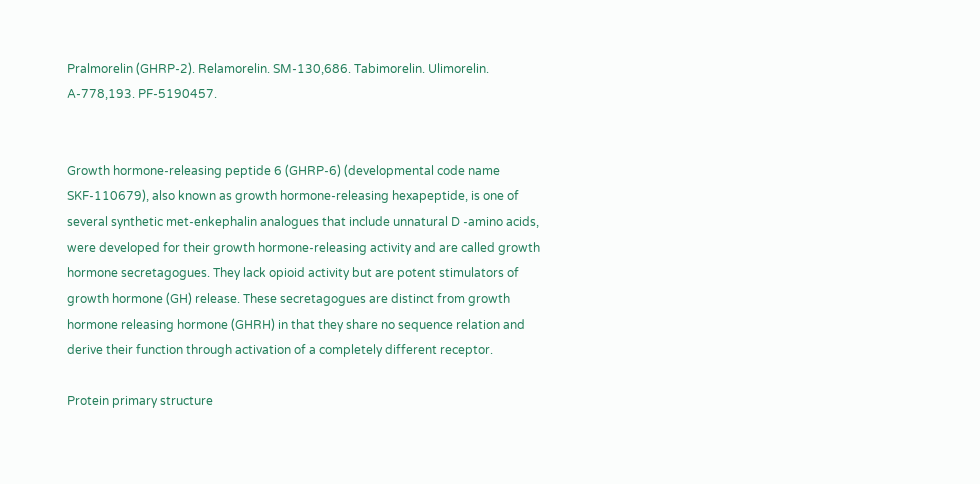Pralmorelin (GHRP-2). Relamorelin. SM-130,686. Tabimorelin. Ulimorelin. A-778,193. PF-5190457.


Growth hormone-releasing peptide 6 (GHRP-6) (developmental code name SKF-110679), also known as growth hormone-releasing hexapeptide, is one of several synthetic met-enkephalin analogues that include unnatural D -amino acids, were developed for their growth hormone-releasing activity and are called growth hormone secretagogues. They lack opioid activity but are potent stimulators of growth hormone (GH) release. These secretagogues are distinct from growth hormone releasing hormone (GHRH) in that they share no sequence relation and derive their function through activation of a completely different receptor.

Protein primary structure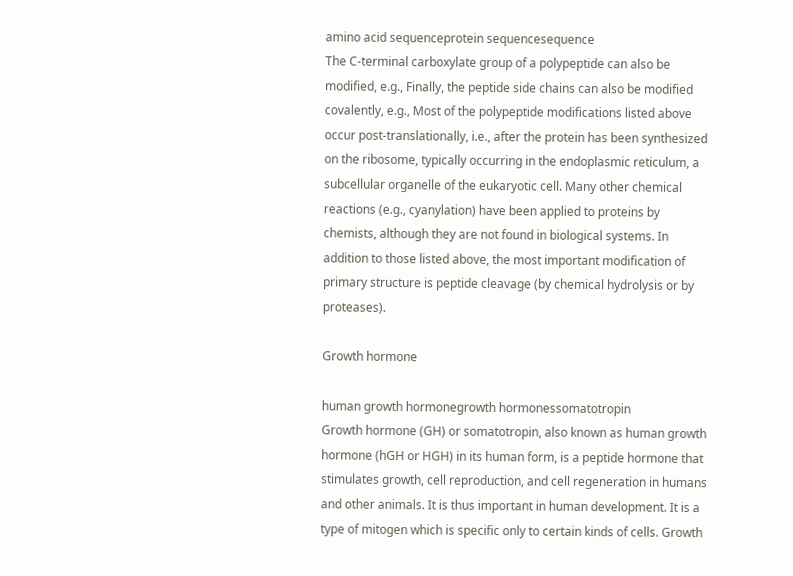amino acid sequenceprotein sequencesequence
The C-terminal carboxylate group of a polypeptide can also be modified, e.g., Finally, the peptide side chains can also be modified covalently, e.g., Most of the polypeptide modifications listed above occur post-translationally, i.e., after the protein has been synthesized on the ribosome, typically occurring in the endoplasmic reticulum, a subcellular organelle of the eukaryotic cell. Many other chemical reactions (e.g., cyanylation) have been applied to proteins by chemists, although they are not found in biological systems. In addition to those listed above, the most important modification of primary structure is peptide cleavage (by chemical hydrolysis or by proteases).

Growth hormone

human growth hormonegrowth hormonessomatotropin
Growth hormone (GH) or somatotropin, also known as human growth hormone (hGH or HGH) in its human form, is a peptide hormone that stimulates growth, cell reproduction, and cell regeneration in humans and other animals. It is thus important in human development. It is a type of mitogen which is specific only to certain kinds of cells. Growth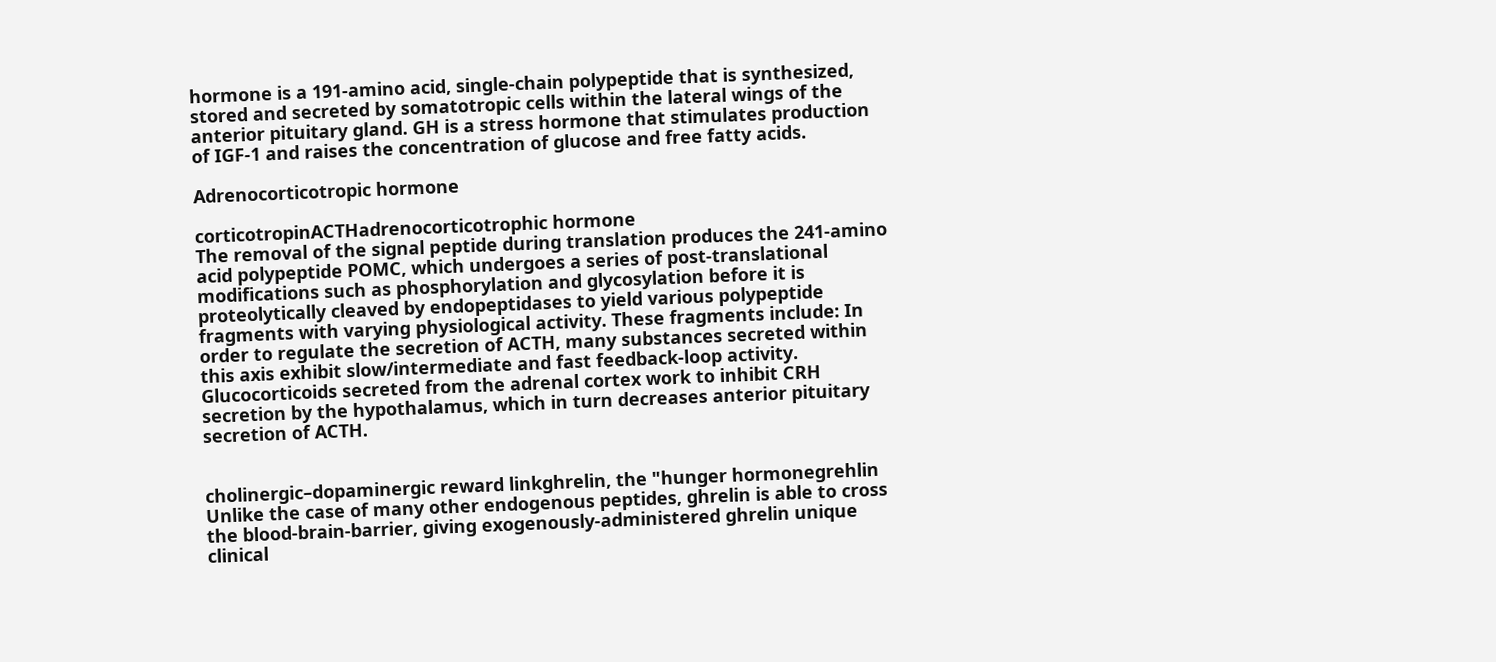hormone is a 191-amino acid, single-chain polypeptide that is synthesized, stored and secreted by somatotropic cells within the lateral wings of the anterior pituitary gland. GH is a stress hormone that stimulates production of IGF-1 and raises the concentration of glucose and free fatty acids.

Adrenocorticotropic hormone

corticotropinACTHadrenocorticotrophic hormone
The removal of the signal peptide during translation produces the 241-amino acid polypeptide POMC, which undergoes a series of post-translational modifications such as phosphorylation and glycosylation before it is proteolytically cleaved by endopeptidases to yield various polypeptide fragments with varying physiological activity. These fragments include: In order to regulate the secretion of ACTH, many substances secreted within this axis exhibit slow/intermediate and fast feedback-loop activity. Glucocorticoids secreted from the adrenal cortex work to inhibit CRH secretion by the hypothalamus, which in turn decreases anterior pituitary secretion of ACTH.


cholinergic–dopaminergic reward linkghrelin, the "hunger hormonegrehlin
Unlike the case of many other endogenous peptides, ghrelin is able to cross the blood-brain-barrier, giving exogenously-administered ghrelin unique clinical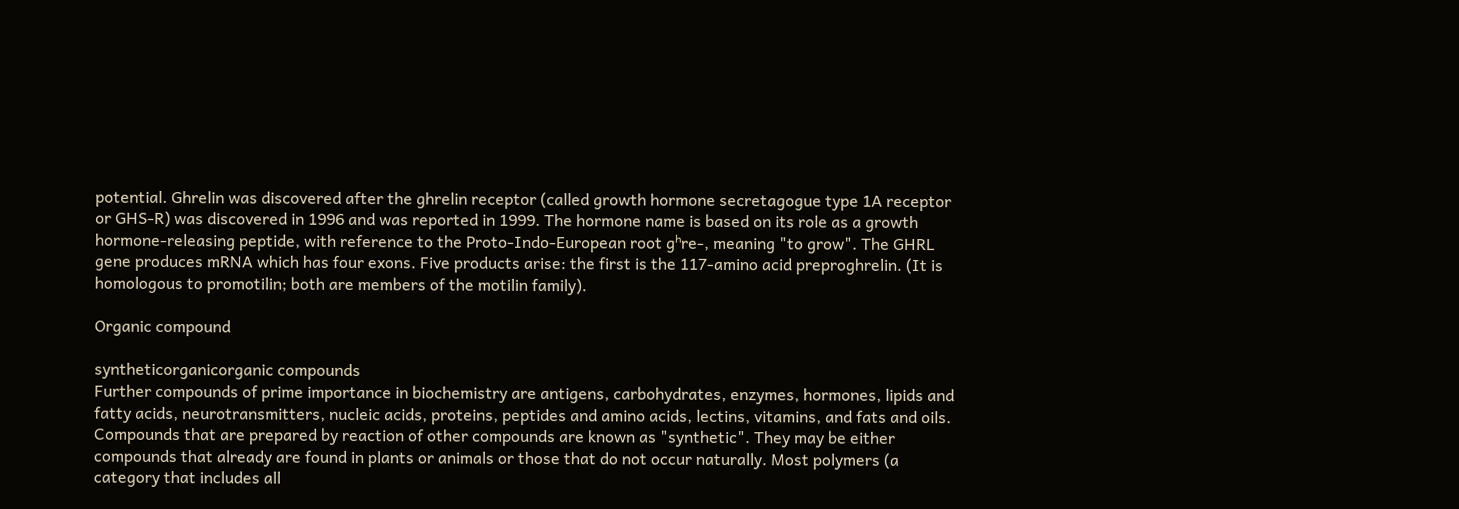potential. Ghrelin was discovered after the ghrelin receptor (called growth hormone secretagogue type 1A receptor or GHS-R) was discovered in 1996 and was reported in 1999. The hormone name is based on its role as a growth hormone-releasing peptide, with reference to the Proto-Indo-European root gʰre-, meaning "to grow". The GHRL gene produces mRNA which has four exons. Five products arise: the first is the 117-amino acid preproghrelin. (It is homologous to promotilin; both are members of the motilin family).

Organic compound

syntheticorganicorganic compounds
Further compounds of prime importance in biochemistry are antigens, carbohydrates, enzymes, hormones, lipids and fatty acids, neurotransmitters, nucleic acids, proteins, peptides and amino acids, lectins, vitamins, and fats and oils. Compounds that are prepared by reaction of other compounds are known as "synthetic". They may be either compounds that already are found in plants or animals or those that do not occur naturally. Most polymers (a category that includes all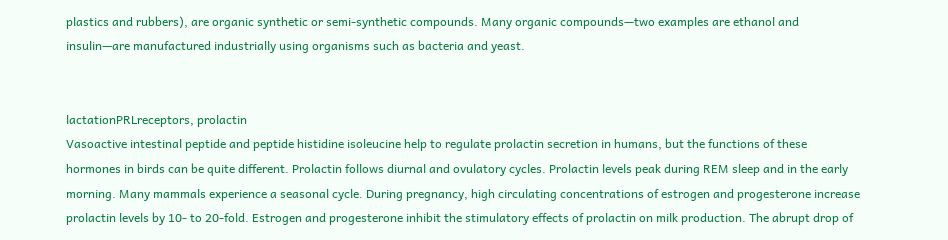plastics and rubbers), are organic synthetic or semi-synthetic compounds. Many organic compounds—two examples are ethanol and insulin—are manufactured industrially using organisms such as bacteria and yeast.


lactationPRLreceptors, prolactin
Vasoactive intestinal peptide and peptide histidine isoleucine help to regulate prolactin secretion in humans, but the functions of these hormones in birds can be quite different. Prolactin follows diurnal and ovulatory cycles. Prolactin levels peak during REM sleep and in the early morning. Many mammals experience a seasonal cycle. During pregnancy, high circulating concentrations of estrogen and progesterone increase prolactin levels by 10- to 20-fold. Estrogen and progesterone inhibit the stimulatory effects of prolactin on milk production. The abrupt drop of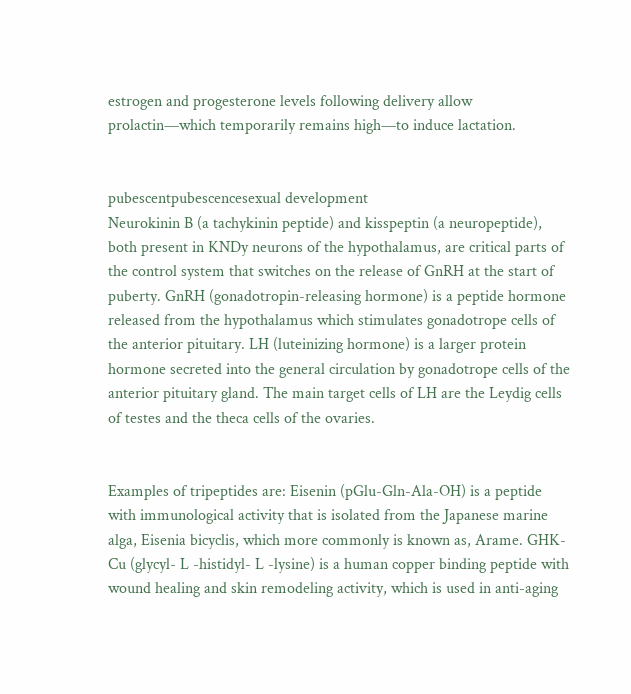estrogen and progesterone levels following delivery allow prolactin—which temporarily remains high—to induce lactation.


pubescentpubescencesexual development
Neurokinin B (a tachykinin peptide) and kisspeptin (a neuropeptide), both present in KNDy neurons of the hypothalamus, are critical parts of the control system that switches on the release of GnRH at the start of puberty. GnRH (gonadotropin-releasing hormone) is a peptide hormone released from the hypothalamus which stimulates gonadotrope cells of the anterior pituitary. LH (luteinizing hormone) is a larger protein hormone secreted into the general circulation by gonadotrope cells of the anterior pituitary gland. The main target cells of LH are the Leydig cells of testes and the theca cells of the ovaries.


Examples of tripeptides are: Eisenin (pGlu-Gln-Ala-OH) is a peptide with immunological activity that is isolated from the Japanese marine alga, Eisenia bicyclis, which more commonly is known as, Arame. GHK-Cu (glycyl- L -histidyl- L -lysine) is a human copper binding peptide with wound healing and skin remodeling activity, which is used in anti-aging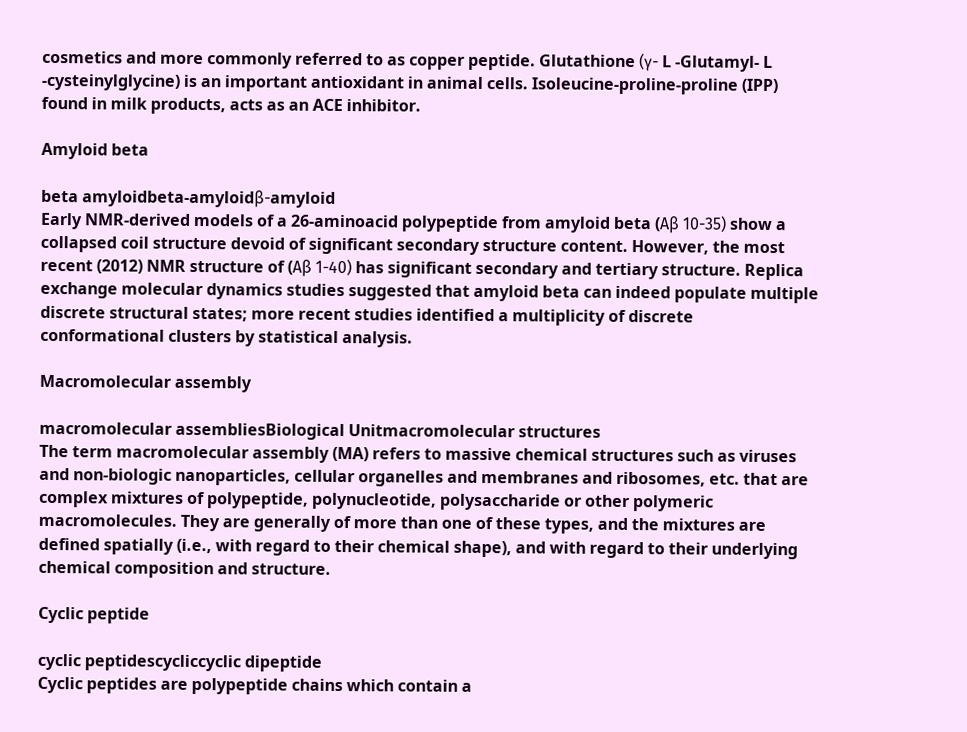cosmetics and more commonly referred to as copper peptide. Glutathione (γ- L -Glutamyl- L -cysteinylglycine) is an important antioxidant in animal cells. Isoleucine-proline-proline (IPP) found in milk products, acts as an ACE inhibitor.

Amyloid beta

beta amyloidbeta-amyloidβ-amyloid
Early NMR-derived models of a 26-aminoacid polypeptide from amyloid beta (Aβ 10-35) show a collapsed coil structure devoid of significant secondary structure content. However, the most recent (2012) NMR structure of (Aβ 1-40) has significant secondary and tertiary structure. Replica exchange molecular dynamics studies suggested that amyloid beta can indeed populate multiple discrete structural states; more recent studies identified a multiplicity of discrete conformational clusters by statistical analysis.

Macromolecular assembly

macromolecular assembliesBiological Unitmacromolecular structures
The term macromolecular assembly (MA) refers to massive chemical structures such as viruses and non-biologic nanoparticles, cellular organelles and membranes and ribosomes, etc. that are complex mixtures of polypeptide, polynucleotide, polysaccharide or other polymeric macromolecules. They are generally of more than one of these types, and the mixtures are defined spatially (i.e., with regard to their chemical shape), and with regard to their underlying chemical composition and structure.

Cyclic peptide

cyclic peptidescycliccyclic dipeptide
Cyclic peptides are polypeptide chains which contain a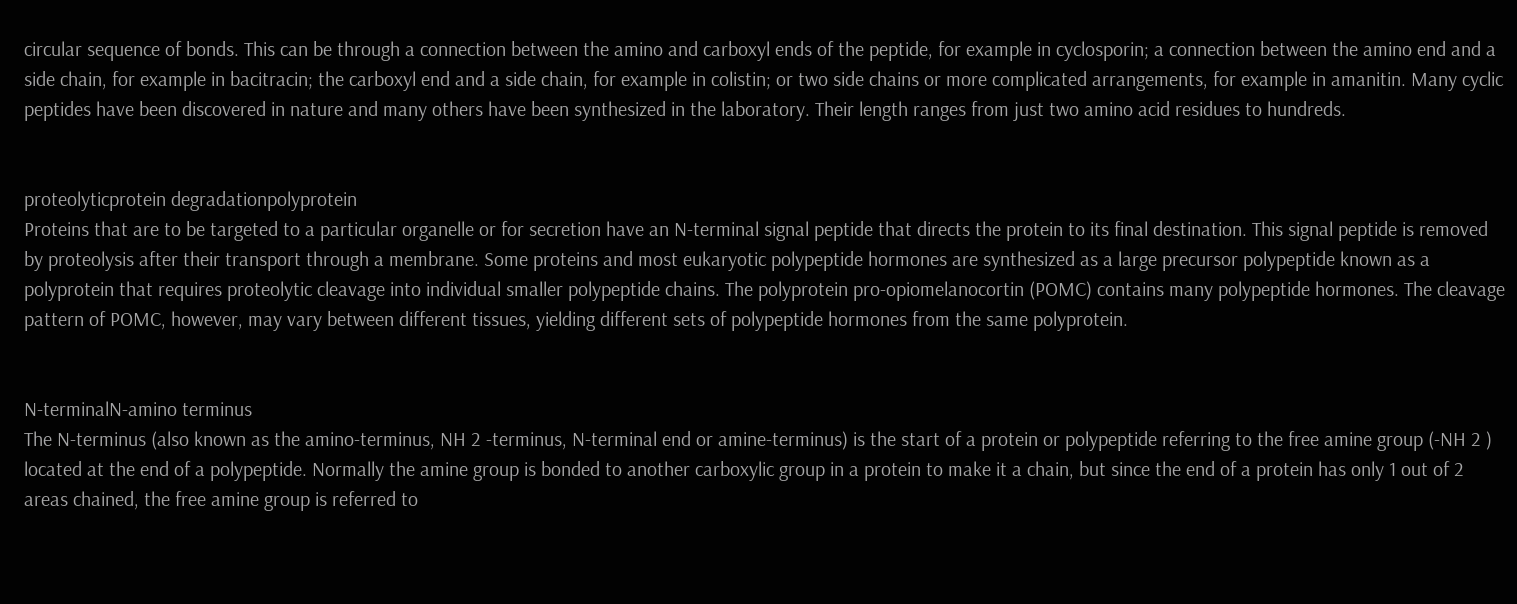circular sequence of bonds. This can be through a connection between the amino and carboxyl ends of the peptide, for example in cyclosporin; a connection between the amino end and a side chain, for example in bacitracin; the carboxyl end and a side chain, for example in colistin; or two side chains or more complicated arrangements, for example in amanitin. Many cyclic peptides have been discovered in nature and many others have been synthesized in the laboratory. Their length ranges from just two amino acid residues to hundreds.


proteolyticprotein degradationpolyprotein
Proteins that are to be targeted to a particular organelle or for secretion have an N-terminal signal peptide that directs the protein to its final destination. This signal peptide is removed by proteolysis after their transport through a membrane. Some proteins and most eukaryotic polypeptide hormones are synthesized as a large precursor polypeptide known as a polyprotein that requires proteolytic cleavage into individual smaller polypeptide chains. The polyprotein pro-opiomelanocortin (POMC) contains many polypeptide hormones. The cleavage pattern of POMC, however, may vary between different tissues, yielding different sets of polypeptide hormones from the same polyprotein.


N-terminalN-amino terminus
The N-terminus (also known as the amino-terminus, NH 2 -terminus, N-terminal end or amine-terminus) is the start of a protein or polypeptide referring to the free amine group (-NH 2 ) located at the end of a polypeptide. Normally the amine group is bonded to another carboxylic group in a protein to make it a chain, but since the end of a protein has only 1 out of 2 areas chained, the free amine group is referred to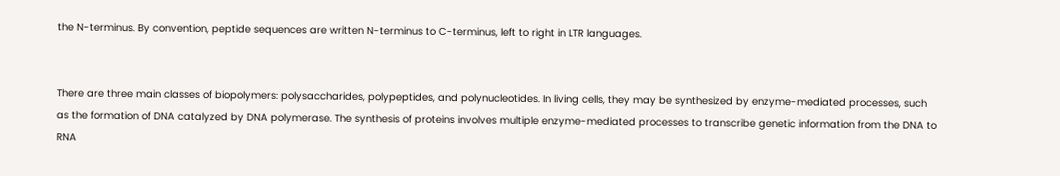the N-terminus. By convention, peptide sequences are written N-terminus to C-terminus, left to right in LTR languages.


There are three main classes of biopolymers: polysaccharides, polypeptides, and polynucleotides. In living cells, they may be synthesized by enzyme-mediated processes, such as the formation of DNA catalyzed by DNA polymerase. The synthesis of proteins involves multiple enzyme-mediated processes to transcribe genetic information from the DNA to RNA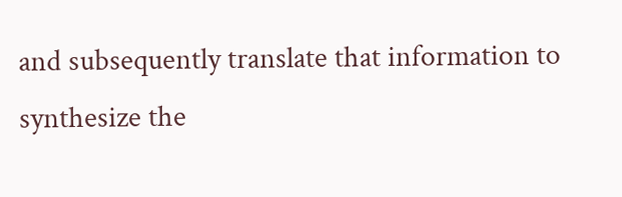and subsequently translate that information to synthesize the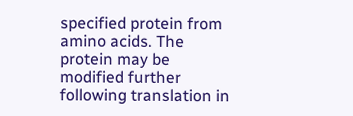specified protein from amino acids. The protein may be modified further following translation in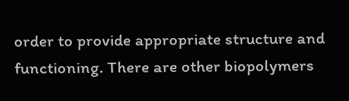order to provide appropriate structure and functioning. There are other biopolymers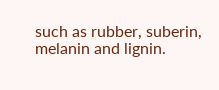such as rubber, suberin, melanin and lignin.